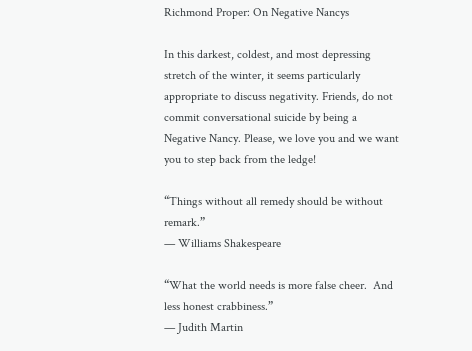Richmond Proper: On Negative Nancys

In this darkest, coldest, and most depressing stretch of the winter, it seems particularly appropriate to discuss negativity. Friends, do not commit conversational suicide by being a Negative Nancy. Please, we love you and we want you to step back from the ledge!

“Things without all remedy should be without remark.”
— Williams Shakespeare

“What the world needs is more false cheer.  And less honest crabbiness.”
— Judith Martin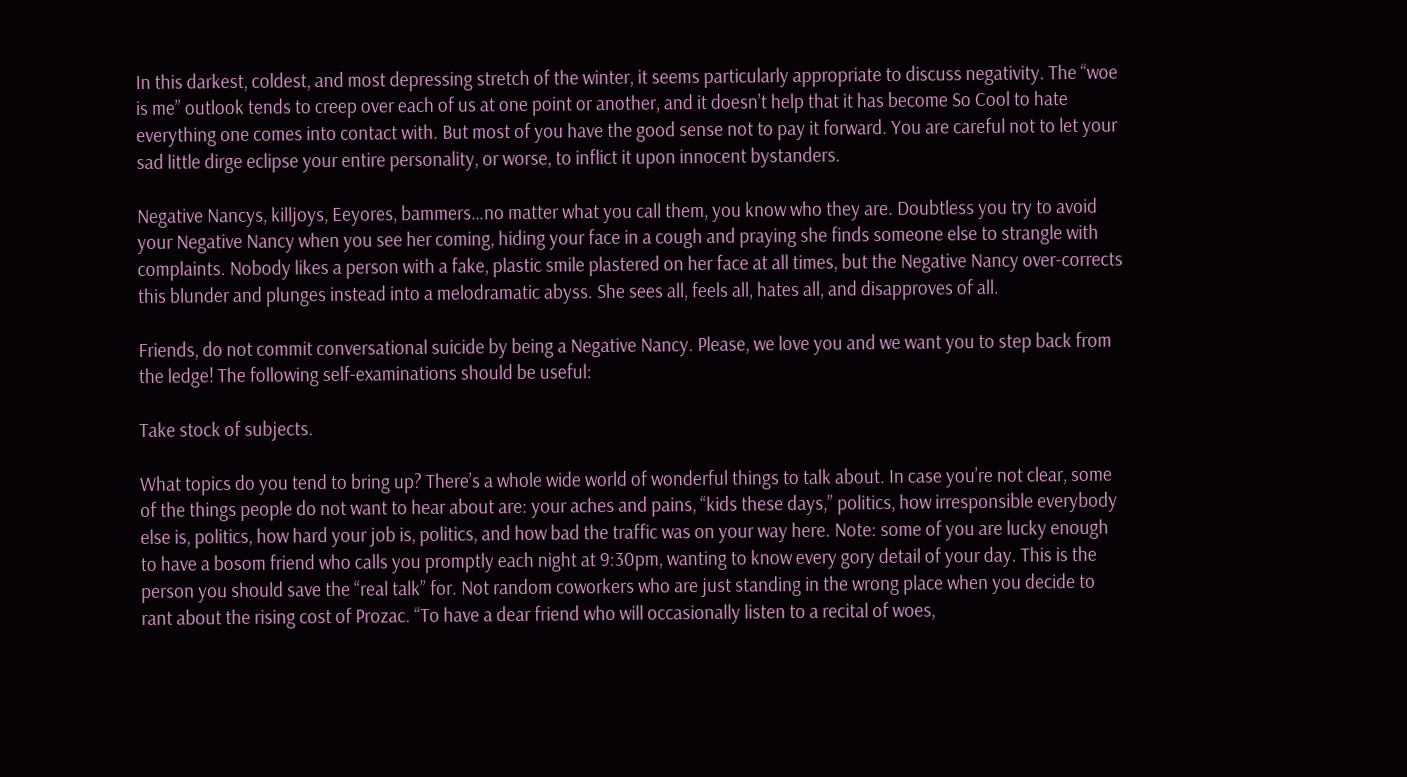In this darkest, coldest, and most depressing stretch of the winter, it seems particularly appropriate to discuss negativity. The “woe is me” outlook tends to creep over each of us at one point or another, and it doesn’t help that it has become So Cool to hate everything one comes into contact with. But most of you have the good sense not to pay it forward. You are careful not to let your sad little dirge eclipse your entire personality, or worse, to inflict it upon innocent bystanders.

Negative Nancys, killjoys, Eeyores, bammers…no matter what you call them, you know who they are. Doubtless you try to avoid your Negative Nancy when you see her coming, hiding your face in a cough and praying she finds someone else to strangle with complaints. Nobody likes a person with a fake, plastic smile plastered on her face at all times, but the Negative Nancy over-corrects this blunder and plunges instead into a melodramatic abyss. She sees all, feels all, hates all, and disapproves of all.

Friends, do not commit conversational suicide by being a Negative Nancy. Please, we love you and we want you to step back from the ledge! The following self-examinations should be useful:

Take stock of subjects.

What topics do you tend to bring up? There’s a whole wide world of wonderful things to talk about. In case you’re not clear, some of the things people do not want to hear about are: your aches and pains, “kids these days,” politics, how irresponsible everybody else is, politics, how hard your job is, politics, and how bad the traffic was on your way here. Note: some of you are lucky enough to have a bosom friend who calls you promptly each night at 9:30pm, wanting to know every gory detail of your day. This is the person you should save the “real talk” for. Not random coworkers who are just standing in the wrong place when you decide to rant about the rising cost of Prozac. “To have a dear friend who will occasionally listen to a recital of woes,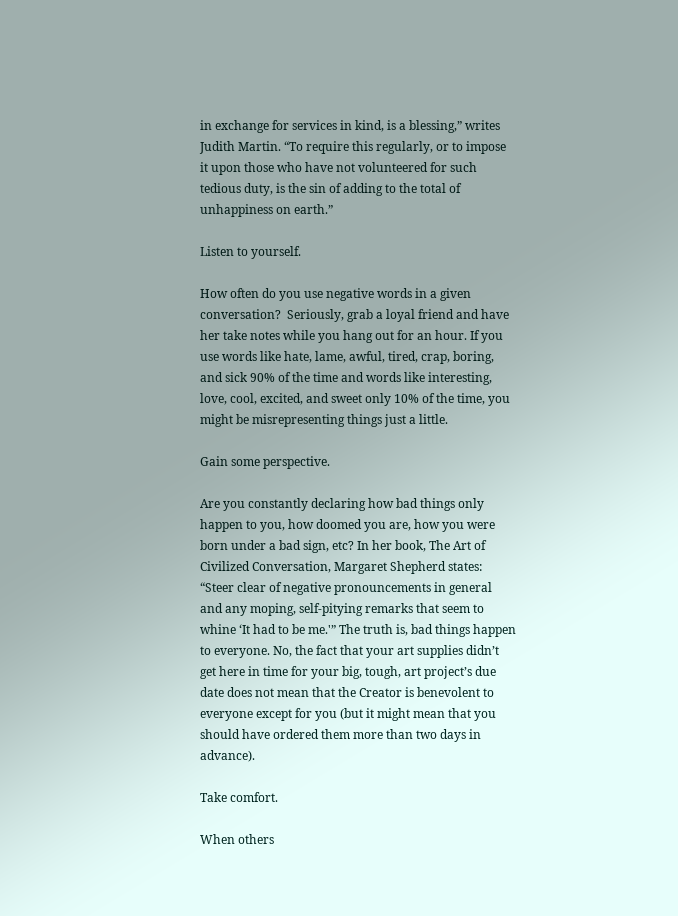in exchange for services in kind, is a blessing,” writes Judith Martin. “To require this regularly, or to impose it upon those who have not volunteered for such tedious duty, is the sin of adding to the total of unhappiness on earth.”

Listen to yourself.

How often do you use negative words in a given conversation?  Seriously, grab a loyal friend and have her take notes while you hang out for an hour. If you use words like hate, lame, awful, tired, crap, boring, and sick 90% of the time and words like interesting, love, cool, excited, and sweet only 10% of the time, you might be misrepresenting things just a little.

Gain some perspective.

Are you constantly declaring how bad things only happen to you, how doomed you are, how you were born under a bad sign, etc? In her book, The Art of Civilized Conversation, Margaret Shepherd states: “Steer clear of negative pronouncements in general and any moping, self-pitying remarks that seem to whine ‘It had to be me.'” The truth is, bad things happen to everyone. No, the fact that your art supplies didn’t get here in time for your big, tough, art project’s due date does not mean that the Creator is benevolent to everyone except for you (but it might mean that you should have ordered them more than two days in advance).

Take comfort.

When others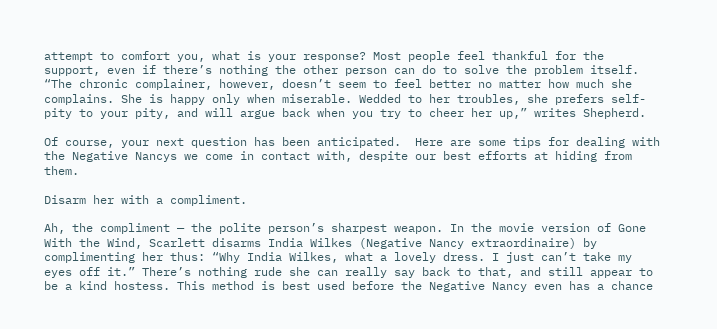attempt to comfort you, what is your response? Most people feel thankful for the support, even if there’s nothing the other person can do to solve the problem itself. “The chronic complainer, however, doesn’t seem to feel better no matter how much she complains. She is happy only when miserable. Wedded to her troubles, she prefers self-pity to your pity, and will argue back when you try to cheer her up,” writes Shepherd.

Of course, your next question has been anticipated.  Here are some tips for dealing with the Negative Nancys we come in contact with, despite our best efforts at hiding from them.

Disarm her with a compliment.

Ah, the compliment — the polite person’s sharpest weapon. In the movie version of Gone With the Wind, Scarlett disarms India Wilkes (Negative Nancy extraordinaire) by complimenting her thus: “Why India Wilkes, what a lovely dress. I just can’t take my eyes off it.” There’s nothing rude she can really say back to that, and still appear to be a kind hostess. This method is best used before the Negative Nancy even has a chance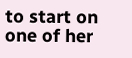to start on one of her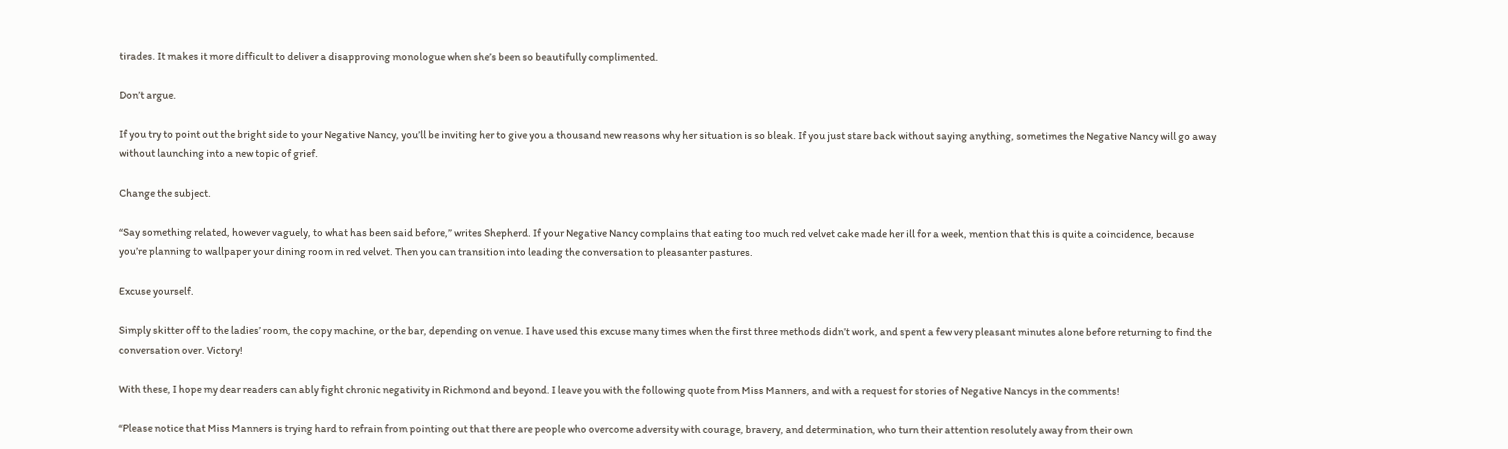tirades. It makes it more difficult to deliver a disapproving monologue when she’s been so beautifully complimented.

Don’t argue.

If you try to point out the bright side to your Negative Nancy, you’ll be inviting her to give you a thousand new reasons why her situation is so bleak. If you just stare back without saying anything, sometimes the Negative Nancy will go away without launching into a new topic of grief.

Change the subject.

“Say something related, however vaguely, to what has been said before,” writes Shepherd. If your Negative Nancy complains that eating too much red velvet cake made her ill for a week, mention that this is quite a coincidence, because you’re planning to wallpaper your dining room in red velvet. Then you can transition into leading the conversation to pleasanter pastures.

Excuse yourself.

Simply skitter off to the ladies’ room, the copy machine, or the bar, depending on venue. I have used this excuse many times when the first three methods didn’t work, and spent a few very pleasant minutes alone before returning to find the conversation over. Victory!

With these, I hope my dear readers can ably fight chronic negativity in Richmond and beyond. I leave you with the following quote from Miss Manners, and with a request for stories of Negative Nancys in the comments!

“Please notice that Miss Manners is trying hard to refrain from pointing out that there are people who overcome adversity with courage, bravery, and determination, who turn their attention resolutely away from their own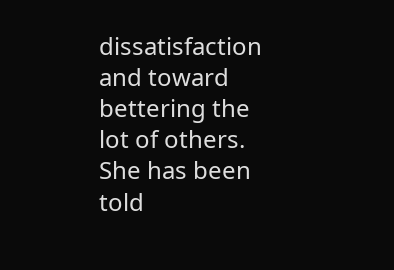dissatisfaction and toward bettering the lot of others. She has been told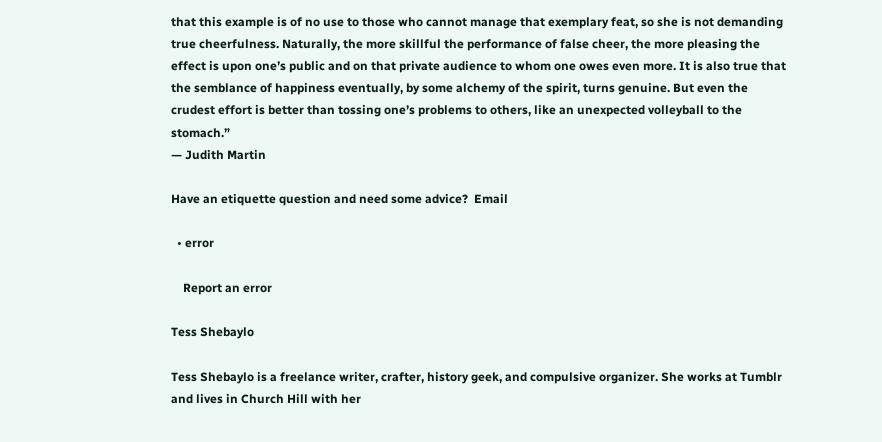that this example is of no use to those who cannot manage that exemplary feat, so she is not demanding true cheerfulness. Naturally, the more skillful the performance of false cheer, the more pleasing the effect is upon one’s public and on that private audience to whom one owes even more. It is also true that the semblance of happiness eventually, by some alchemy of the spirit, turns genuine. But even the crudest effort is better than tossing one’s problems to others, like an unexpected volleyball to the stomach.”
— Judith Martin

Have an etiquette question and need some advice?  Email

  • error

    Report an error

Tess Shebaylo

Tess Shebaylo is a freelance writer, crafter, history geek, and compulsive organizer. She works at Tumblr and lives in Church Hill with her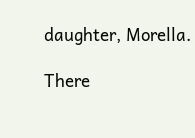daughter, Morella.

There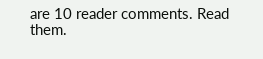are 10 reader comments. Read them.